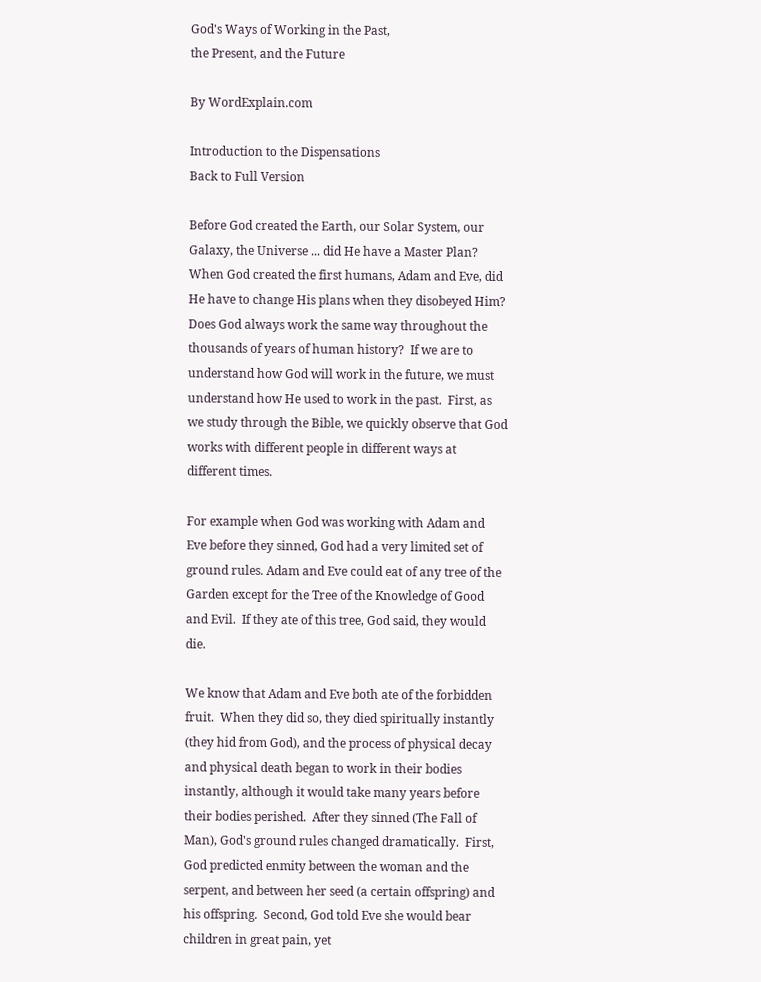God's Ways of Working in the Past,
the Present, and the Future

By WordExplain.com

Introduction to the Dispensations
Back to Full Version

Before God created the Earth, our Solar System, our Galaxy, the Universe ... did He have a Master Plan?  When God created the first humans, Adam and Eve, did He have to change His plans when they disobeyed Him?  Does God always work the same way throughout the thousands of years of human history?  If we are to understand how God will work in the future, we must understand how He used to work in the past.  First, as we study through the Bible, we quickly observe that God works with different people in different ways at different times.

For example when God was working with Adam and Eve before they sinned, God had a very limited set of ground rules. Adam and Eve could eat of any tree of the Garden except for the Tree of the Knowledge of Good and Evil.  If they ate of this tree, God said, they would die.

We know that Adam and Eve both ate of the forbidden fruit.  When they did so, they died spiritually instantly (they hid from God), and the process of physical decay and physical death began to work in their bodies instantly, although it would take many years before their bodies perished.  After they sinned (The Fall of Man), God's ground rules changed dramatically.  First, God predicted enmity between the woman and the serpent, and between her seed (a certain offspring) and his offspring.  Second, God told Eve she would bear children in great pain, yet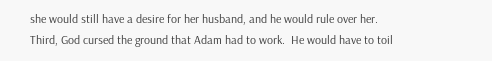she would still have a desire for her husband, and he would rule over her.  Third, God cursed the ground that Adam had to work.  He would have to toil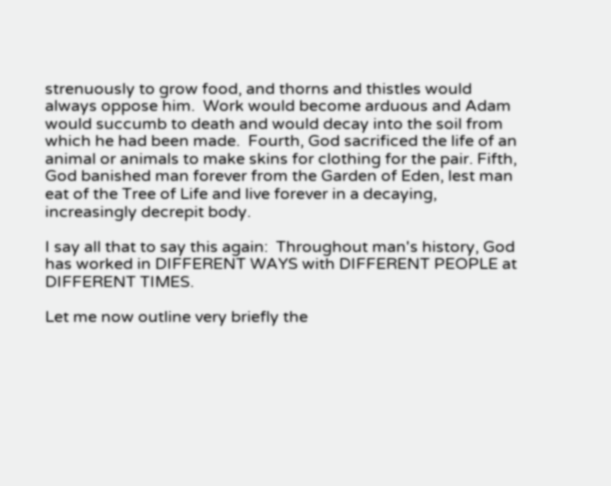strenuously to grow food, and thorns and thistles would always oppose him.  Work would become arduous and Adam would succumb to death and would decay into the soil from which he had been made.  Fourth, God sacrificed the life of an animal or animals to make skins for clothing for the pair. Fifth, God banished man forever from the Garden of Eden, lest man eat of the Tree of Life and live forever in a decaying, increasingly decrepit body.

I say all that to say this again:  Throughout man's history, God has worked in DIFFERENT WAYS with DIFFERENT PEOPLE at DIFFERENT TIMES.

Let me now outline very briefly the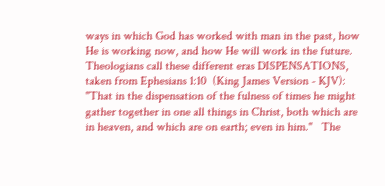ways in which God has worked with man in the past, how He is working now, and how He will work in the future. Theologians call these different eras DISPENSATIONS, taken from Ephesians 1:10  (King James Version - KJV):  "That in the dispensation of the fulness of times he might gather together in one all things in Christ, both which are in heaven, and which are on earth; even in him."   The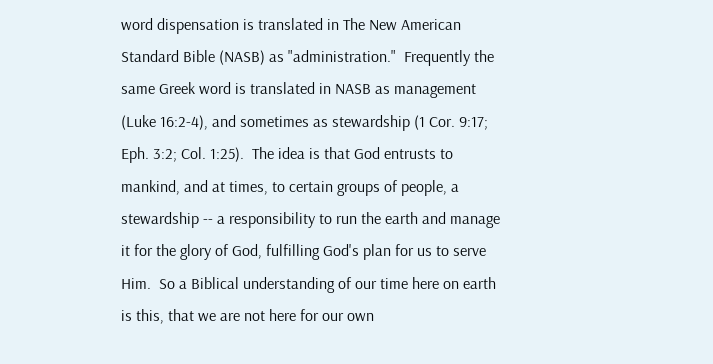word dispensation is translated in The New American Standard Bible (NASB) as "administration."  Frequently the same Greek word is translated in NASB as management (Luke 16:2-4), and sometimes as stewardship (1 Cor. 9:17; Eph. 3:2; Col. 1:25).  The idea is that God entrusts to mankind, and at times, to certain groups of people, a stewardship -- a responsibility to run the earth and manage it for the glory of God, fulfilling God's plan for us to serve Him.  So a Biblical understanding of our time here on earth is this, that we are not here for our own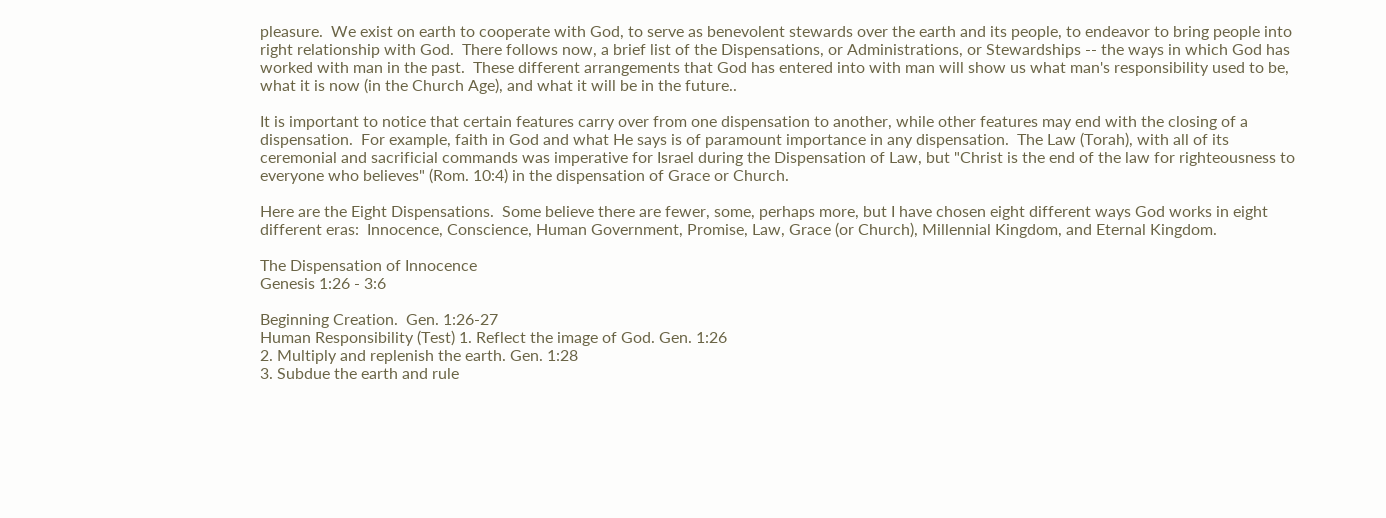pleasure.  We exist on earth to cooperate with God, to serve as benevolent stewards over the earth and its people, to endeavor to bring people into right relationship with God.  There follows now, a brief list of the Dispensations, or Administrations, or Stewardships -- the ways in which God has worked with man in the past.  These different arrangements that God has entered into with man will show us what man's responsibility used to be, what it is now (in the Church Age), and what it will be in the future..

It is important to notice that certain features carry over from one dispensation to another, while other features may end with the closing of a dispensation.  For example, faith in God and what He says is of paramount importance in any dispensation.  The Law (Torah), with all of its ceremonial and sacrificial commands was imperative for Israel during the Dispensation of Law, but "Christ is the end of the law for righteousness to everyone who believes" (Rom. 10:4) in the dispensation of Grace or Church.

Here are the Eight Dispensations.  Some believe there are fewer, some, perhaps more, but I have chosen eight different ways God works in eight different eras:  Innocence, Conscience, Human Government, Promise, Law, Grace (or Church), Millennial Kingdom, and Eternal Kingdom.

The Dispensation of Innocence
Genesis 1:26 - 3:6

Beginning Creation.  Gen. 1:26-27
Human Responsibility (Test) 1. Reflect the image of God. Gen. 1:26
2. Multiply and replenish the earth. Gen. 1:28
3. Subdue the earth and rule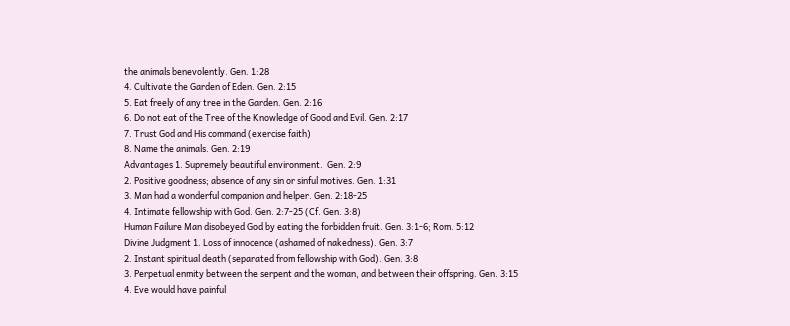the animals benevolently. Gen. 1:28
4. Cultivate the Garden of Eden. Gen. 2:15
5. Eat freely of any tree in the Garden. Gen. 2:16
6. Do not eat of the Tree of the Knowledge of Good and Evil. Gen. 2:17
7. Trust God and His command (exercise faith)
8. Name the animals. Gen. 2:19
Advantages 1. Supremely beautiful environment.  Gen. 2:9
2. Positive goodness; absence of any sin or sinful motives. Gen. 1:31
3. Man had a wonderful companion and helper. Gen. 2:18-25
4. Intimate fellowship with God. Gen. 2:7-25 (Cf. Gen. 3:8)
Human Failure Man disobeyed God by eating the forbidden fruit. Gen. 3:1-6; Rom. 5:12
Divine Judgment 1. Loss of innocence (ashamed of nakedness). Gen. 3:7
2. Instant spiritual death (separated from fellowship with God). Gen. 3:8
3. Perpetual enmity between the serpent and the woman, and between their offspring. Gen. 3:15
4. Eve would have painful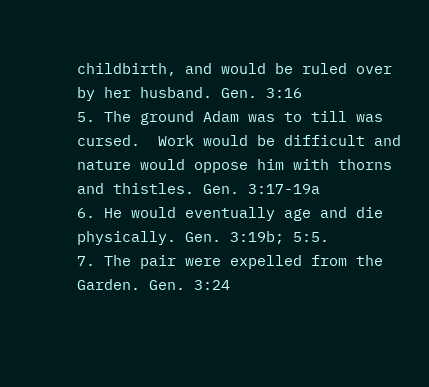childbirth, and would be ruled over by her husband. Gen. 3:16
5. The ground Adam was to till was cursed.  Work would be difficult and nature would oppose him with thorns and thistles. Gen. 3:17-19a
6. He would eventually age and die physically. Gen. 3:19b; 5:5.
7. The pair were expelled from the Garden. Gen. 3:24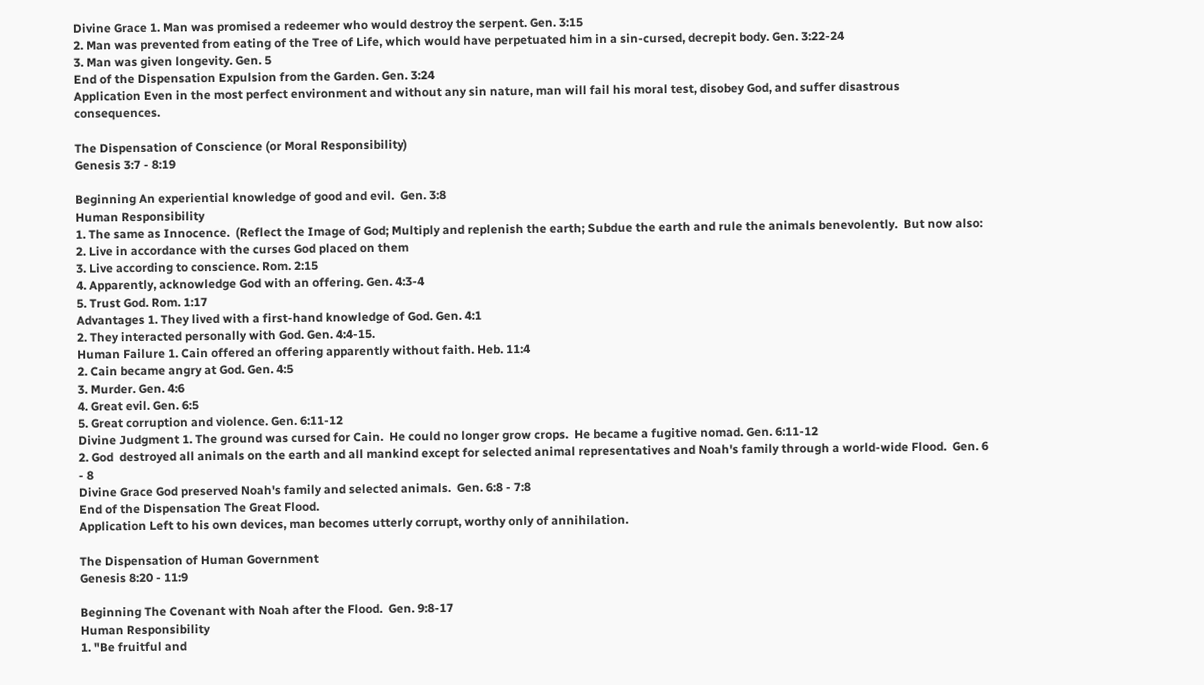Divine Grace 1. Man was promised a redeemer who would destroy the serpent. Gen. 3:15
2. Man was prevented from eating of the Tree of Life, which would have perpetuated him in a sin-cursed, decrepit body. Gen. 3:22-24
3. Man was given longevity. Gen. 5
End of the Dispensation Expulsion from the Garden. Gen. 3:24
Application Even in the most perfect environment and without any sin nature, man will fail his moral test, disobey God, and suffer disastrous consequences.

The Dispensation of Conscience (or Moral Responsibility)
Genesis 3:7 - 8:19

Beginning An experiential knowledge of good and evil.  Gen. 3:8
Human Responsibility
1. The same as Innocence.  (Reflect the Image of God; Multiply and replenish the earth; Subdue the earth and rule the animals benevolently.  But now also:
2. Live in accordance with the curses God placed on them
3. Live according to conscience. Rom. 2:15
4. Apparently, acknowledge God with an offering. Gen. 4:3-4
5. Trust God. Rom. 1:17
Advantages 1. They lived with a first-hand knowledge of God. Gen. 4:1
2. They interacted personally with God. Gen. 4:4-15.
Human Failure 1. Cain offered an offering apparently without faith. Heb. 11:4
2. Cain became angry at God. Gen. 4:5
3. Murder. Gen. 4:6
4. Great evil. Gen. 6:5
5. Great corruption and violence. Gen. 6:11-12
Divine Judgment 1. The ground was cursed for Cain.  He could no longer grow crops.  He became a fugitive nomad. Gen. 6:11-12
2. God  destroyed all animals on the earth and all mankind except for selected animal representatives and Noah's family through a world-wide Flood.  Gen. 6 - 8
Divine Grace God preserved Noah's family and selected animals.  Gen. 6:8 - 7:8
End of the Dispensation The Great Flood.
Application Left to his own devices, man becomes utterly corrupt, worthy only of annihilation.

The Dispensation of Human Government
Genesis 8:20 - 11:9

Beginning The Covenant with Noah after the Flood.  Gen. 9:8-17
Human Responsibility
1. "Be fruitful and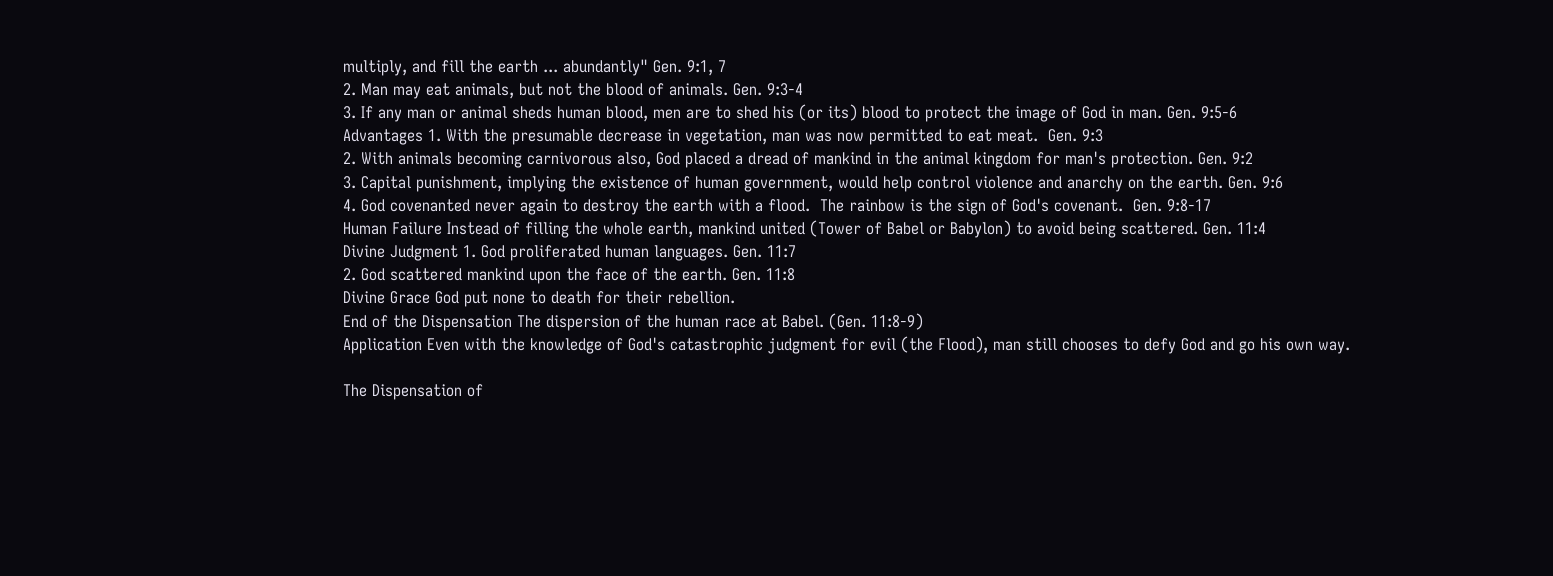multiply, and fill the earth ... abundantly" Gen. 9:1, 7
2. Man may eat animals, but not the blood of animals. Gen. 9:3-4
3. If any man or animal sheds human blood, men are to shed his (or its) blood to protect the image of God in man. Gen. 9:5-6
Advantages 1. With the presumable decrease in vegetation, man was now permitted to eat meat.  Gen. 9:3
2. With animals becoming carnivorous also, God placed a dread of mankind in the animal kingdom for man's protection. Gen. 9:2
3. Capital punishment, implying the existence of human government, would help control violence and anarchy on the earth. Gen. 9:6
4. God covenanted never again to destroy the earth with a flood.  The rainbow is the sign of God's covenant.  Gen. 9:8-17
Human Failure Instead of filling the whole earth, mankind united (Tower of Babel or Babylon) to avoid being scattered. Gen. 11:4
Divine Judgment 1. God proliferated human languages. Gen. 11:7
2. God scattered mankind upon the face of the earth. Gen. 11:8
Divine Grace God put none to death for their rebellion.
End of the Dispensation The dispersion of the human race at Babel. (Gen. 11:8-9)
Application Even with the knowledge of God's catastrophic judgment for evil (the Flood), man still chooses to defy God and go his own way.

The Dispensation of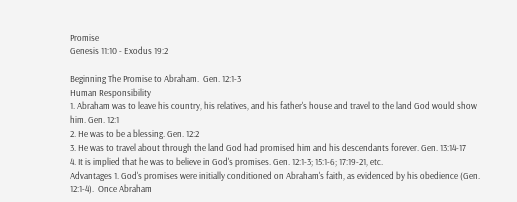Promise
Genesis 11:10 - Exodus 19:2

Beginning The Promise to Abraham.  Gen. 12:1-3
Human Responsibility
1. Abraham was to leave his country, his relatives, and his father's house and travel to the land God would show him. Gen. 12:1
2. He was to be a blessing. Gen. 12:2
3. He was to travel about through the land God had promised him and his descendants forever. Gen. 13:14-17
4. It is implied that he was to believe in God's promises. Gen. 12:1-3; 15:1-6; 17:19-21, etc.
Advantages 1. God's promises were initially conditioned on Abraham's faith, as evidenced by his obedience (Gen. 12:1-4).  Once Abraham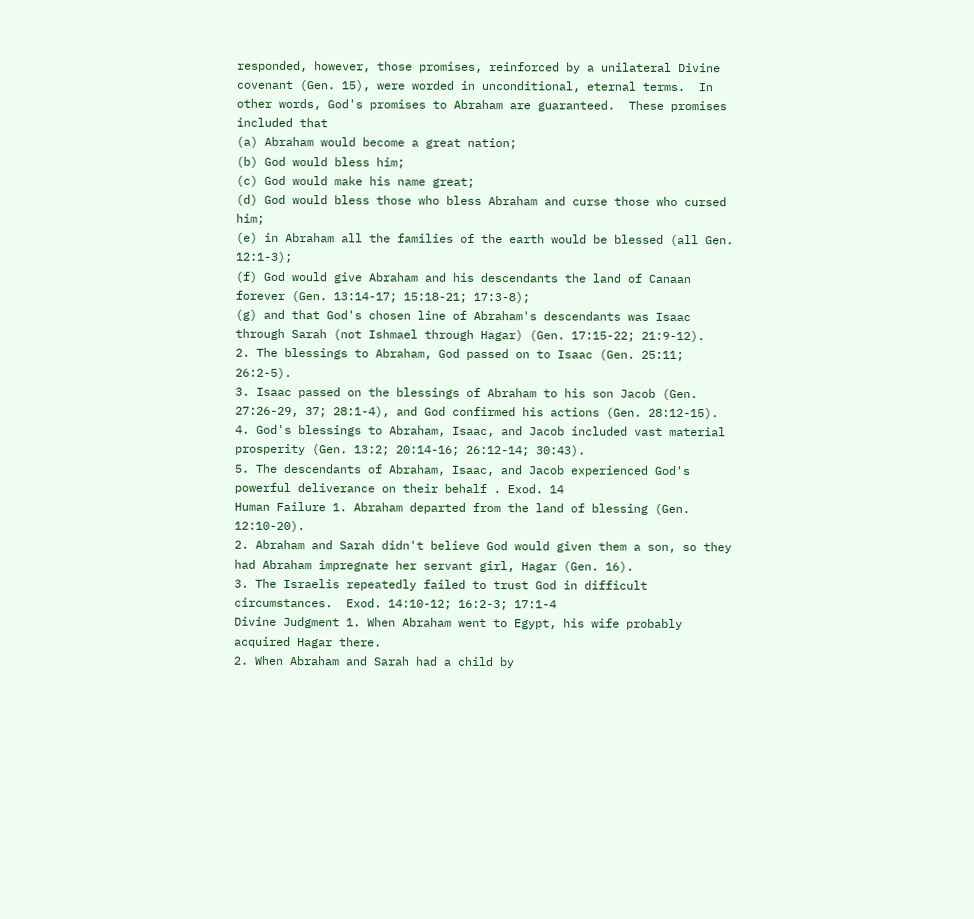responded, however, those promises, reinforced by a unilateral Divine covenant (Gen. 15), were worded in unconditional, eternal terms.  In other words, God's promises to Abraham are guaranteed.  These promises included that
(a) Abraham would become a great nation;
(b) God would bless him;
(c) God would make his name great;
(d) God would bless those who bless Abraham and curse those who cursed him;
(e) in Abraham all the families of the earth would be blessed (all Gen. 12:1-3);
(f) God would give Abraham and his descendants the land of Canaan forever (Gen. 13:14-17; 15:18-21; 17:3-8);
(g) and that God's chosen line of Abraham's descendants was Isaac through Sarah (not Ishmael through Hagar) (Gen. 17:15-22; 21:9-12).
2. The blessings to Abraham, God passed on to Isaac (Gen. 25:11; 26:2-5).
3. Isaac passed on the blessings of Abraham to his son Jacob (Gen. 27:26-29, 37; 28:1-4), and God confirmed his actions (Gen. 28:12-15).
4. God's blessings to Abraham, Isaac, and Jacob included vast material prosperity (Gen. 13:2; 20:14-16; 26:12-14; 30:43).
5. The descendants of Abraham, Isaac, and Jacob experienced God's powerful deliverance on their behalf . Exod. 14
Human Failure 1. Abraham departed from the land of blessing (Gen. 12:10-20).
2. Abraham and Sarah didn't believe God would given them a son, so they had Abraham impregnate her servant girl, Hagar (Gen. 16).
3. The Israelis repeatedly failed to trust God in difficult circumstances.  Exod. 14:10-12; 16:2-3; 17:1-4
Divine Judgment 1. When Abraham went to Egypt, his wife probably acquired Hagar there.
2. When Abraham and Sarah had a child by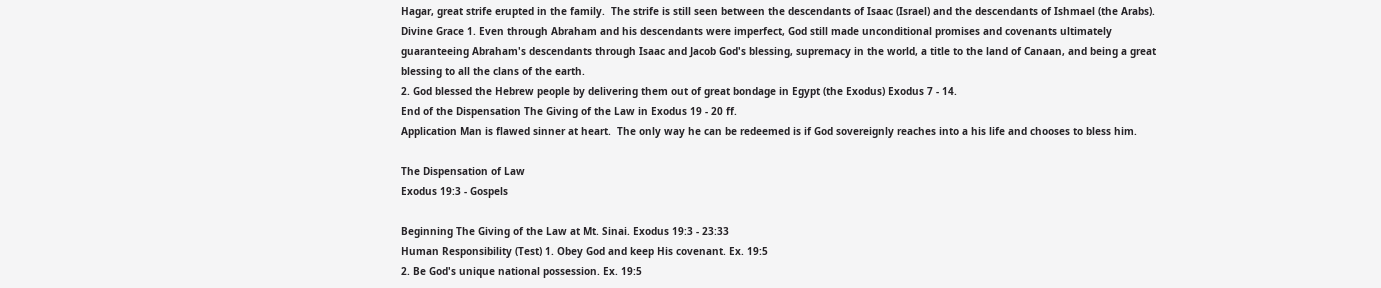Hagar, great strife erupted in the family.  The strife is still seen between the descendants of Isaac (Israel) and the descendants of Ishmael (the Arabs).
Divine Grace 1. Even through Abraham and his descendants were imperfect, God still made unconditional promises and covenants ultimately guaranteeing Abraham's descendants through Isaac and Jacob God's blessing, supremacy in the world, a title to the land of Canaan, and being a great blessing to all the clans of the earth.
2. God blessed the Hebrew people by delivering them out of great bondage in Egypt (the Exodus) Exodus 7 - 14.
End of the Dispensation The Giving of the Law in Exodus 19 - 20 ff.
Application Man is flawed sinner at heart.  The only way he can be redeemed is if God sovereignly reaches into a his life and chooses to bless him.

The Dispensation of Law
Exodus 19:3 - Gospels

Beginning The Giving of the Law at Mt. Sinai. Exodus 19:3 - 23:33
Human Responsibility (Test) 1. Obey God and keep His covenant. Ex. 19:5
2. Be God's unique national possession. Ex. 19:5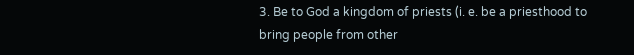3. Be to God a kingdom of priests (i. e. be a priesthood to bring people from other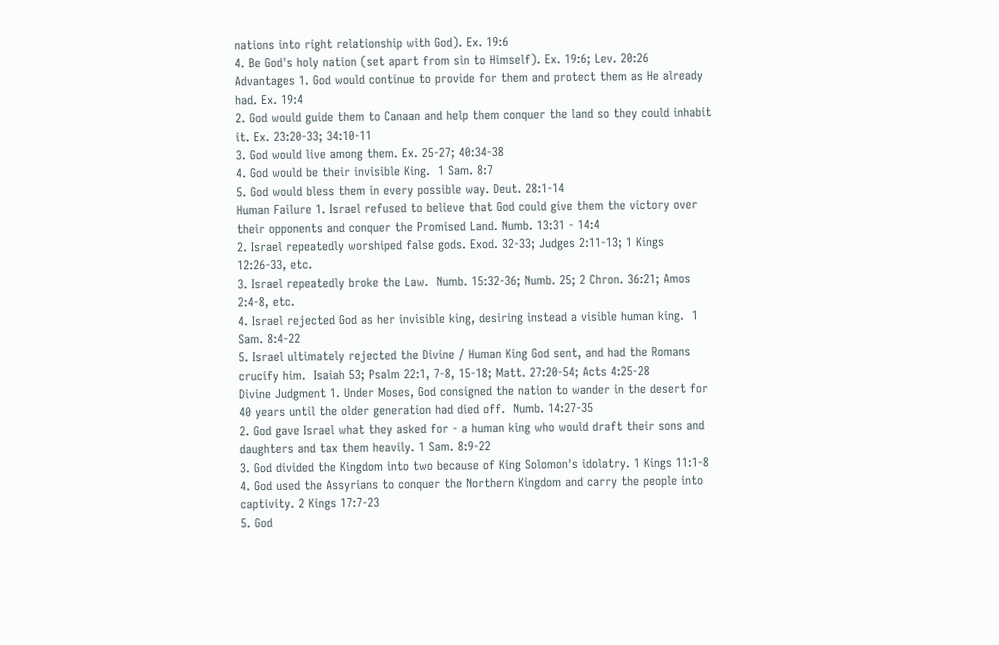nations into right relationship with God). Ex. 19:6
4. Be God's holy nation (set apart from sin to Himself). Ex. 19:6; Lev. 20:26
Advantages 1. God would continue to provide for them and protect them as He already had. Ex. 19:4
2. God would guide them to Canaan and help them conquer the land so they could inhabit it. Ex. 23:20-33; 34:10-11
3. God would live among them. Ex. 25-27; 40:34-38
4. God would be their invisible King.  1 Sam. 8:7
5. God would bless them in every possible way. Deut. 28:1-14
Human Failure 1. Israel refused to believe that God could give them the victory over their opponents and conquer the Promised Land. Numb. 13:31 - 14:4
2. Israel repeatedly worshiped false gods. Exod. 32-33; Judges 2:11-13; 1 Kings 12:26-33, etc.
3. Israel repeatedly broke the Law.  Numb. 15:32-36; Numb. 25; 2 Chron. 36:21; Amos 2:4-8, etc.
4. Israel rejected God as her invisible king, desiring instead a visible human king.  1 Sam. 8:4-22
5. Israel ultimately rejected the Divine / Human King God sent, and had the Romans crucify him.  Isaiah 53; Psalm 22:1, 7-8, 15-18; Matt. 27:20-54; Acts 4:25-28
Divine Judgment 1. Under Moses, God consigned the nation to wander in the desert for 40 years until the older generation had died off.  Numb. 14:27-35
2. God gave Israel what they asked for - a human king who would draft their sons and daughters and tax them heavily. 1 Sam. 8:9-22
3. God divided the Kingdom into two because of King Solomon's idolatry. 1 Kings 11:1-8
4. God used the Assyrians to conquer the Northern Kingdom and carry the people into captivity. 2 Kings 17:7-23
5. God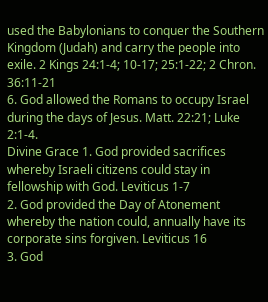used the Babylonians to conquer the Southern Kingdom (Judah) and carry the people into exile. 2 Kings 24:1-4; 10-17; 25:1-22; 2 Chron. 36:11-21
6. God allowed the Romans to occupy Israel during the days of Jesus. Matt. 22:21; Luke 2:1-4.
Divine Grace 1. God provided sacrifices whereby Israeli citizens could stay in fellowship with God. Leviticus 1-7
2. God provided the Day of Atonement whereby the nation could, annually have its corporate sins forgiven. Leviticus 16
3. God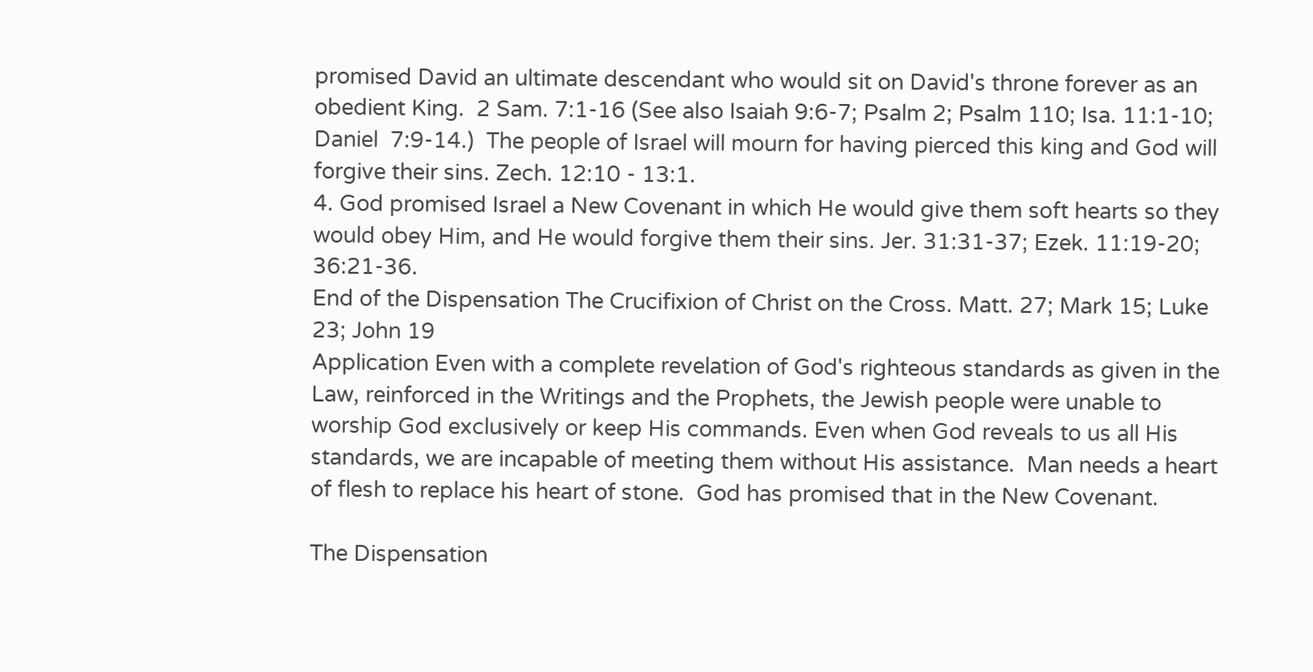promised David an ultimate descendant who would sit on David's throne forever as an obedient King.  2 Sam. 7:1-16 (See also Isaiah 9:6-7; Psalm 2; Psalm 110; Isa. 11:1-10; Daniel  7:9-14.)  The people of Israel will mourn for having pierced this king and God will forgive their sins. Zech. 12:10 - 13:1.
4. God promised Israel a New Covenant in which He would give them soft hearts so they would obey Him, and He would forgive them their sins. Jer. 31:31-37; Ezek. 11:19-20; 36:21-36.
End of the Dispensation The Crucifixion of Christ on the Cross. Matt. 27; Mark 15; Luke 23; John 19
Application Even with a complete revelation of God's righteous standards as given in the Law, reinforced in the Writings and the Prophets, the Jewish people were unable to worship God exclusively or keep His commands. Even when God reveals to us all His standards, we are incapable of meeting them without His assistance.  Man needs a heart of flesh to replace his heart of stone.  God has promised that in the New Covenant.

The Dispensation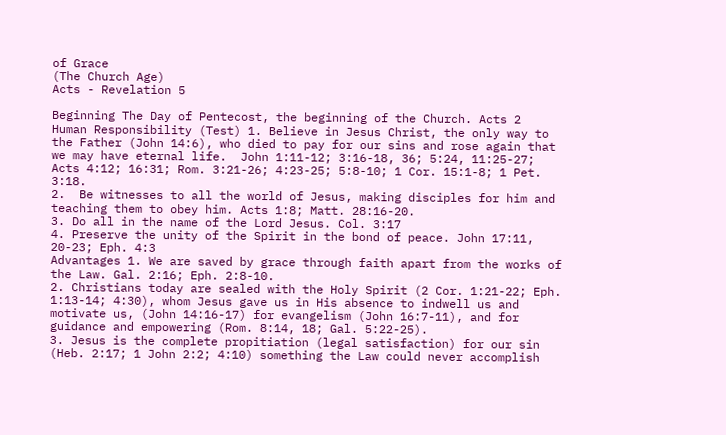of Grace
(The Church Age)
Acts - Revelation 5

Beginning The Day of Pentecost, the beginning of the Church. Acts 2
Human Responsibility (Test) 1. Believe in Jesus Christ, the only way to the Father (John 14:6), who died to pay for our sins and rose again that we may have eternal life.  John 1:11-12; 3:16-18, 36; 5:24, 11:25-27; Acts 4:12; 16:31; Rom. 3:21-26; 4:23-25; 5:8-10; 1 Cor. 15:1-8; 1 Pet. 3:18.
2.  Be witnesses to all the world of Jesus, making disciples for him and teaching them to obey him. Acts 1:8; Matt. 28:16-20.
3. Do all in the name of the Lord Jesus. Col. 3:17
4. Preserve the unity of the Spirit in the bond of peace. John 17:11, 20-23; Eph. 4:3
Advantages 1. We are saved by grace through faith apart from the works of the Law. Gal. 2:16; Eph. 2:8-10.
2. Christians today are sealed with the Holy Spirit (2 Cor. 1:21-22; Eph. 1:13-14; 4:30), whom Jesus gave us in His absence to indwell us and motivate us, (John 14:16-17) for evangelism (John 16:7-11), and for guidance and empowering (Rom. 8:14, 18; Gal. 5:22-25).
3. Jesus is the complete propitiation (legal satisfaction) for our sin (Heb. 2:17; 1 John 2:2; 4:10) something the Law could never accomplish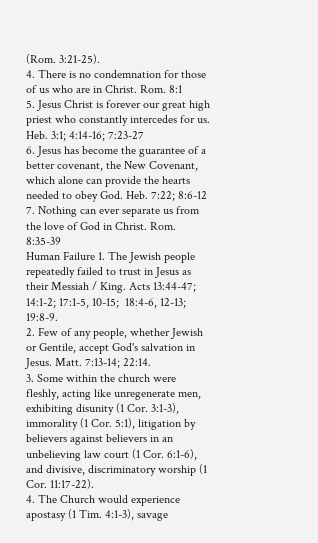(Rom. 3:21-25).
4. There is no condemnation for those of us who are in Christ. Rom. 8:1
5. Jesus Christ is forever our great high priest who constantly intercedes for us. Heb. 3:1; 4:14-16; 7:23-27
6. Jesus has become the guarantee of a better covenant, the New Covenant, which alone can provide the hearts needed to obey God. Heb. 7:22; 8:6-12
7. Nothing can ever separate us from the love of God in Christ. Rom. 8:35-39
Human Failure 1. The Jewish people repeatedly failed to trust in Jesus as their Messiah / King. Acts 13:44-47; 14:1-2; 17:1-5, 10-15;  18:4-6, 12-13; 19:8-9.
2. Few of any people, whether Jewish or Gentile, accept God's salvation in Jesus. Matt. 7:13-14; 22:14.
3. Some within the church were fleshly, acting like unregenerate men, exhibiting disunity (1 Cor. 3:1-3),  immorality (1 Cor. 5:1), litigation by believers against believers in an unbelieving law court (1 Cor. 6:1-6), and divisive, discriminatory worship (1 Cor. 11:17-22).
4. The Church would experience apostasy (1 Tim. 4:1-3), savage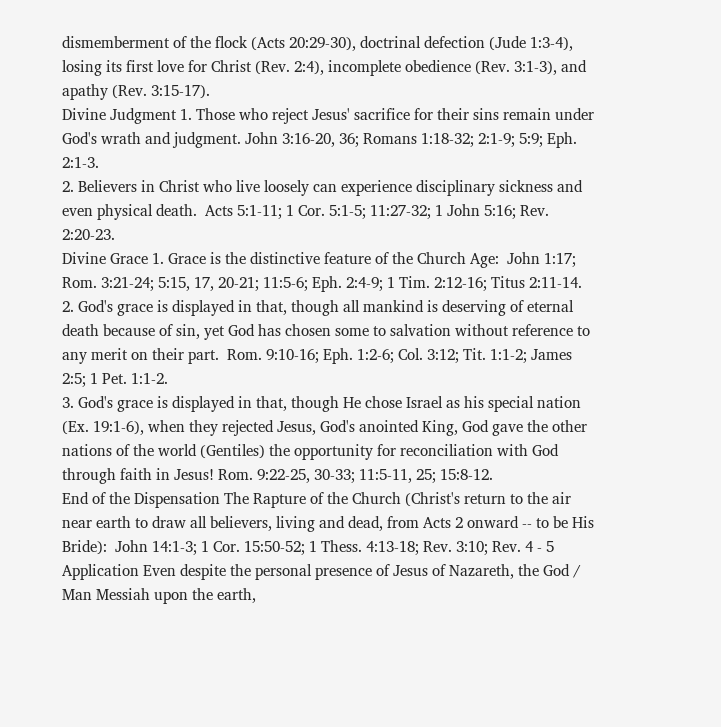dismemberment of the flock (Acts 20:29-30), doctrinal defection (Jude 1:3-4), losing its first love for Christ (Rev. 2:4), incomplete obedience (Rev. 3:1-3), and apathy (Rev. 3:15-17).
Divine Judgment 1. Those who reject Jesus' sacrifice for their sins remain under God's wrath and judgment. John 3:16-20, 36; Romans 1:18-32; 2:1-9; 5:9; Eph. 2:1-3.
2. Believers in Christ who live loosely can experience disciplinary sickness and even physical death.  Acts 5:1-11; 1 Cor. 5:1-5; 11:27-32; 1 John 5:16; Rev. 2:20-23.
Divine Grace 1. Grace is the distinctive feature of the Church Age:  John 1:17; Rom. 3:21-24; 5:15, 17, 20-21; 11:5-6; Eph. 2:4-9; 1 Tim. 2:12-16; Titus 2:11-14.
2. God's grace is displayed in that, though all mankind is deserving of eternal death because of sin, yet God has chosen some to salvation without reference to any merit on their part.  Rom. 9:10-16; Eph. 1:2-6; Col. 3:12; Tit. 1:1-2; James 2:5; 1 Pet. 1:1-2.
3. God's grace is displayed in that, though He chose Israel as his special nation (Ex. 19:1-6), when they rejected Jesus, God's anointed King, God gave the other nations of the world (Gentiles) the opportunity for reconciliation with God through faith in Jesus! Rom. 9:22-25, 30-33; 11:5-11, 25; 15:8-12.
End of the Dispensation The Rapture of the Church (Christ's return to the air near earth to draw all believers, living and dead, from Acts 2 onward -- to be His Bride):  John 14:1-3; 1 Cor. 15:50-52; 1 Thess. 4:13-18; Rev. 3:10; Rev. 4 - 5
Application Even despite the personal presence of Jesus of Nazareth, the God / Man Messiah upon the earth,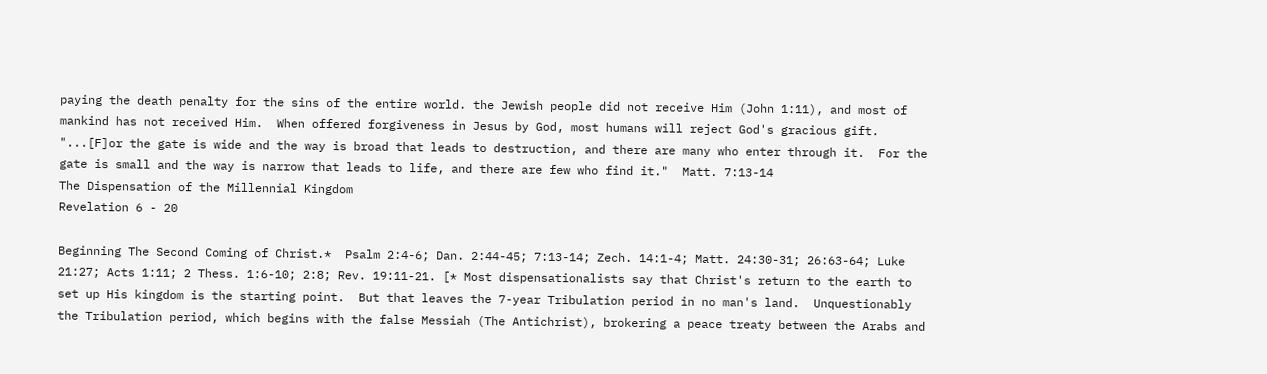paying the death penalty for the sins of the entire world. the Jewish people did not receive Him (John 1:11), and most of mankind has not received Him.  When offered forgiveness in Jesus by God, most humans will reject God's gracious gift.  "...[F]or the gate is wide and the way is broad that leads to destruction, and there are many who enter through it.  For the gate is small and the way is narrow that leads to life, and there are few who find it."  Matt. 7:13-14
The Dispensation of the Millennial Kingdom
Revelation 6 - 20

Beginning The Second Coming of Christ.*  Psalm 2:4-6; Dan. 2:44-45; 7:13-14; Zech. 14:1-4; Matt. 24:30-31; 26:63-64; Luke 21:27; Acts 1:11; 2 Thess. 1:6-10; 2:8; Rev. 19:11-21. [* Most dispensationalists say that Christ's return to the earth to set up His kingdom is the starting point.  But that leaves the 7-year Tribulation period in no man's land.  Unquestionably the Tribulation period, which begins with the false Messiah (The Antichrist), brokering a peace treaty between the Arabs and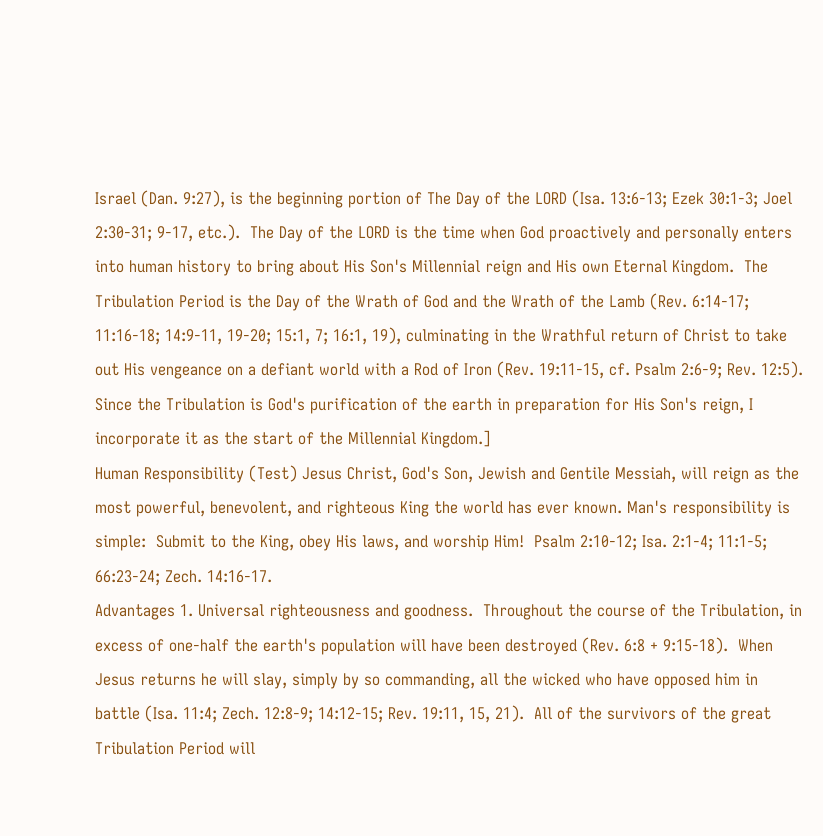Israel (Dan. 9:27), is the beginning portion of The Day of the LORD (Isa. 13:6-13; Ezek 30:1-3; Joel 2:30-31; 9-17, etc.).  The Day of the LORD is the time when God proactively and personally enters into human history to bring about His Son's Millennial reign and His own Eternal Kingdom.  The Tribulation Period is the Day of the Wrath of God and the Wrath of the Lamb (Rev. 6:14-17; 11:16-18; 14:9-11, 19-20; 15:1, 7; 16:1, 19), culminating in the Wrathful return of Christ to take out His vengeance on a defiant world with a Rod of Iron (Rev. 19:11-15, cf. Psalm 2:6-9; Rev. 12:5).  Since the Tribulation is God's purification of the earth in preparation for His Son's reign, I incorporate it as the start of the Millennial Kingdom.]
Human Responsibility (Test) Jesus Christ, God's Son, Jewish and Gentile Messiah, will reign as the most powerful, benevolent, and righteous King the world has ever known. Man's responsibility is simple:  Submit to the King, obey His laws, and worship Him!  Psalm 2:10-12; Isa. 2:1-4; 11:1-5; 66:23-24; Zech. 14:16-17.
Advantages 1. Universal righteousness and goodness.  Throughout the course of the Tribulation, in excess of one-half the earth's population will have been destroyed (Rev. 6:8 + 9:15-18).  When Jesus returns he will slay, simply by so commanding, all the wicked who have opposed him in battle (Isa. 11:4; Zech. 12:8-9; 14:12-15; Rev. 19:11, 15, 21).  All of the survivors of the great Tribulation Period will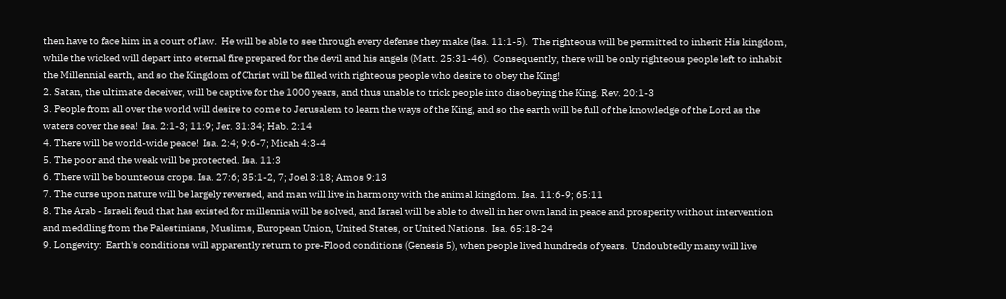then have to face him in a court of law.  He will be able to see through every defense they make (Isa. 11:1-5).  The righteous will be permitted to inherit His kingdom, while the wicked will depart into eternal fire prepared for the devil and his angels (Matt. 25:31-46).  Consequently, there will be only righteous people left to inhabit the Millennial earth, and so the Kingdom of Christ will be filled with righteous people who desire to obey the King!
2. Satan, the ultimate deceiver, will be captive for the 1000 years, and thus unable to trick people into disobeying the King. Rev. 20:1-3
3. People from all over the world will desire to come to Jerusalem to learn the ways of the King, and so the earth will be full of the knowledge of the Lord as the waters cover the sea!  Isa. 2:1-3; 11:9; Jer. 31:34; Hab. 2:14
4. There will be world-wide peace!  Isa. 2:4; 9:6-7; Micah 4:3-4
5. The poor and the weak will be protected. Isa. 11:3
6. There will be bounteous crops. Isa. 27:6; 35:1-2, 7; Joel 3:18; Amos 9:13
7. The curse upon nature will be largely reversed, and man will live in harmony with the animal kingdom. Isa. 11:6-9; 65:11
8. The Arab - Israeli feud that has existed for millennia will be solved, and Israel will be able to dwell in her own land in peace and prosperity without intervention and meddling from the Palestinians, Muslims, European Union, United States, or United Nations.  Isa. 65:18-24
9. Longevity:  Earth's conditions will apparently return to pre-Flood conditions (Genesis 5), when people lived hundreds of years.  Undoubtedly many will live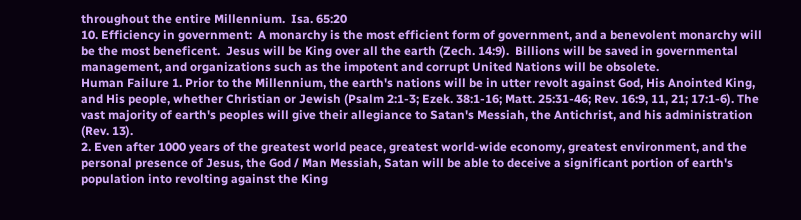throughout the entire Millennium.  Isa. 65:20
10. Efficiency in government:  A monarchy is the most efficient form of government, and a benevolent monarchy will be the most beneficent.  Jesus will be King over all the earth (Zech. 14:9).  Billions will be saved in governmental management, and organizations such as the impotent and corrupt United Nations will be obsolete.
Human Failure 1. Prior to the Millennium, the earth's nations will be in utter revolt against God, His Anointed King, and His people, whether Christian or Jewish (Psalm 2:1-3; Ezek. 38:1-16; Matt. 25:31-46; Rev. 16:9, 11, 21; 17:1-6). The vast majority of earth's peoples will give their allegiance to Satan's Messiah, the Antichrist, and his administration (Rev. 13).
2. Even after 1000 years of the greatest world peace, greatest world-wide economy, greatest environment, and the personal presence of Jesus, the God / Man Messiah, Satan will be able to deceive a significant portion of earth's population into revolting against the King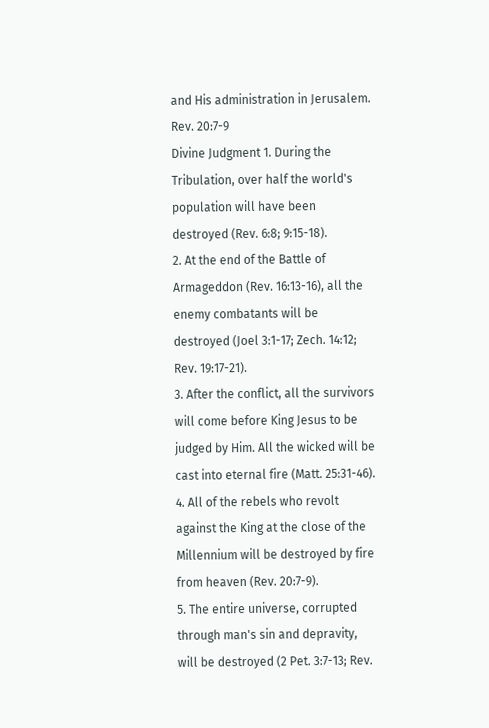and His administration in Jerusalem. Rev. 20:7-9
Divine Judgment 1. During the Tribulation, over half the world's population will have been destroyed (Rev. 6:8; 9:15-18).
2. At the end of the Battle of Armageddon (Rev. 16:13-16), all the enemy combatants will be destroyed (Joel 3:1-17; Zech. 14:12; Rev. 19:17-21).
3. After the conflict, all the survivors will come before King Jesus to be judged by Him. All the wicked will be cast into eternal fire (Matt. 25:31-46).
4. All of the rebels who revolt against the King at the close of the Millennium will be destroyed by fire from heaven (Rev. 20:7-9).
5. The entire universe, corrupted through man's sin and depravity, will be destroyed (2 Pet. 3:7-13; Rev.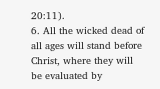20:11).
6. All the wicked dead of all ages will stand before Christ, where they will be evaluated by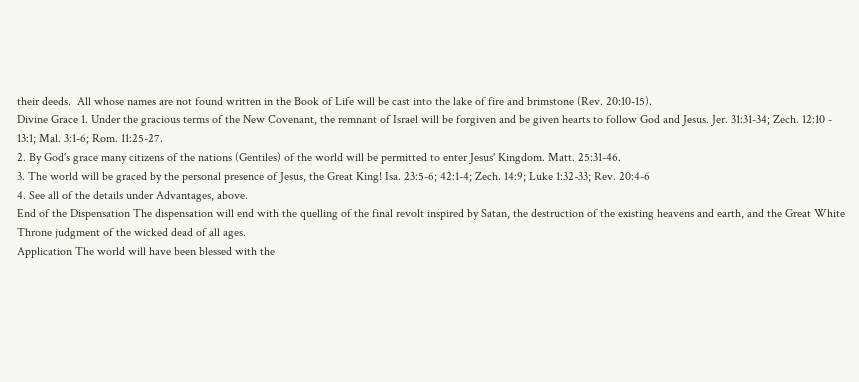their deeds.  All whose names are not found written in the Book of Life will be cast into the lake of fire and brimstone (Rev. 20:10-15).
Divine Grace 1. Under the gracious terms of the New Covenant, the remnant of Israel will be forgiven and be given hearts to follow God and Jesus. Jer. 31:31-34; Zech. 12:10 - 13:1; Mal. 3:1-6; Rom. 11:25-27.
2. By God's grace many citizens of the nations (Gentiles) of the world will be permitted to enter Jesus' Kingdom. Matt. 25:31-46.
3. The world will be graced by the personal presence of Jesus, the Great King! Isa. 23:5-6; 42:1-4; Zech. 14:9; Luke 1:32-33; Rev. 20:4-6
4. See all of the details under Advantages, above.
End of the Dispensation The dispensation will end with the quelling of the final revolt inspired by Satan, the destruction of the existing heavens and earth, and the Great White Throne judgment of the wicked dead of all ages.
Application The world will have been blessed with the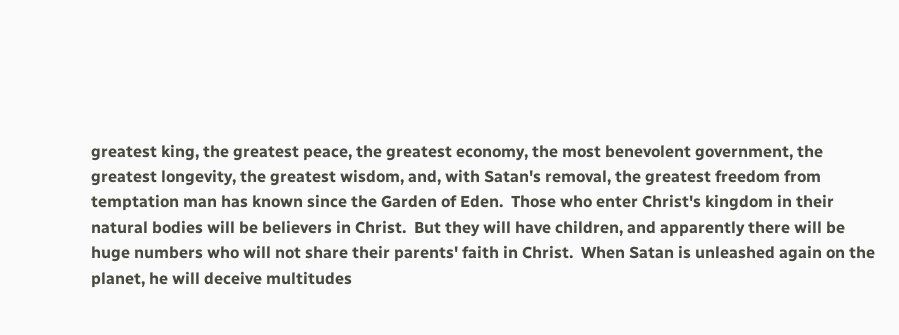greatest king, the greatest peace, the greatest economy, the most benevolent government, the greatest longevity, the greatest wisdom, and, with Satan's removal, the greatest freedom from temptation man has known since the Garden of Eden.  Those who enter Christ's kingdom in their natural bodies will be believers in Christ.  But they will have children, and apparently there will be huge numbers who will not share their parents' faith in Christ.  When Satan is unleashed again on the planet, he will deceive multitudes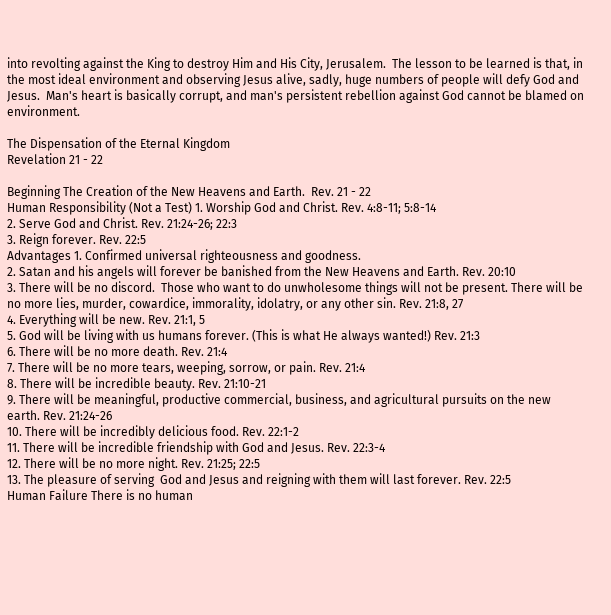into revolting against the King to destroy Him and His City, Jerusalem.  The lesson to be learned is that, in the most ideal environment and observing Jesus alive, sadly, huge numbers of people will defy God and Jesus.  Man's heart is basically corrupt, and man's persistent rebellion against God cannot be blamed on environment.

The Dispensation of the Eternal Kingdom
Revelation 21 - 22

Beginning The Creation of the New Heavens and Earth.  Rev. 21 - 22
Human Responsibility (Not a Test) 1. Worship God and Christ. Rev. 4:8-11; 5:8-14
2. Serve God and Christ. Rev. 21:24-26; 22:3
3. Reign forever. Rev. 22:5
Advantages 1. Confirmed universal righteousness and goodness.
2. Satan and his angels will forever be banished from the New Heavens and Earth. Rev. 20:10
3. There will be no discord.  Those who want to do unwholesome things will not be present. There will be no more lies, murder, cowardice, immorality, idolatry, or any other sin. Rev. 21:8, 27
4. Everything will be new. Rev. 21:1, 5
5. God will be living with us humans forever. (This is what He always wanted!) Rev. 21:3
6. There will be no more death. Rev. 21:4
7. There will be no more tears, weeping, sorrow, or pain. Rev. 21:4
8. There will be incredible beauty. Rev. 21:10-21
9. There will be meaningful, productive commercial, business, and agricultural pursuits on the new earth. Rev. 21:24-26
10. There will be incredibly delicious food. Rev. 22:1-2
11. There will be incredible friendship with God and Jesus. Rev. 22:3-4
12. There will be no more night. Rev. 21:25; 22:5
13. The pleasure of serving  God and Jesus and reigning with them will last forever. Rev. 22:5
Human Failure There is no human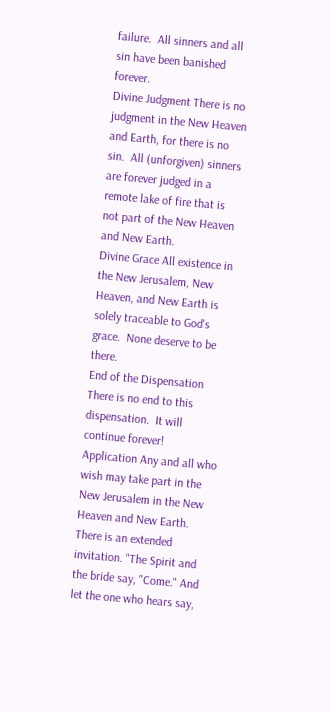failure.  All sinners and all sin have been banished forever.
Divine Judgment There is no judgment in the New Heaven and Earth, for there is no sin.  All (unforgiven) sinners are forever judged in a remote lake of fire that is not part of the New Heaven and New Earth.
Divine Grace All existence in the New Jerusalem, New Heaven, and New Earth is solely traceable to God's grace.  None deserve to be there.
End of the Dispensation There is no end to this dispensation.  It will continue forever!
Application Any and all who wish may take part in the New Jerusalem in the New Heaven and New Earth.  There is an extended invitation. "The Spirit and the bride say, "Come." And let the one who hears say,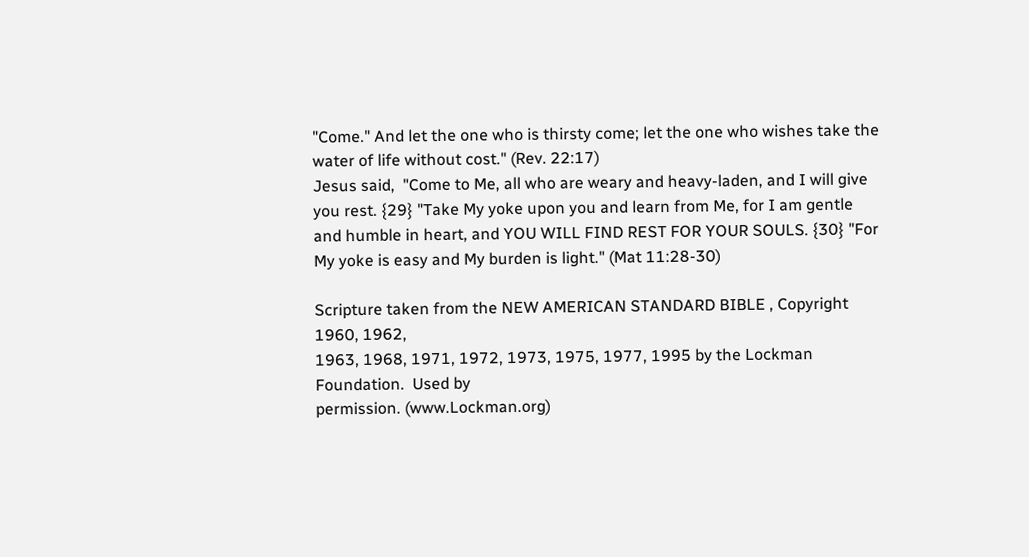"Come." And let the one who is thirsty come; let the one who wishes take the water of life without cost." (Rev. 22:17)
Jesus said,  "Come to Me, all who are weary and heavy-laden, and I will give you rest. {29} "Take My yoke upon you and learn from Me, for I am gentle and humble in heart, and YOU WILL FIND REST FOR YOUR SOULS. {30} "For My yoke is easy and My burden is light." (Mat 11:28-30)

Scripture taken from the NEW AMERICAN STANDARD BIBLE , Copyright 1960, 1962,
1963, 1968, 1971, 1972, 1973, 1975, 1977, 1995 by the Lockman Foundation.  Used by
permission. (www.Lockman.org)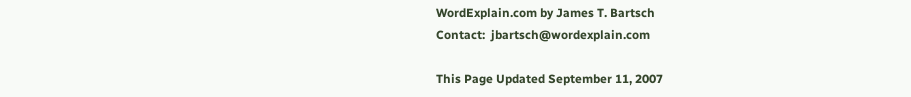WordExplain.com by James T. Bartsch
Contact:  jbartsch@wordexplain.com

This Page Updated September 11, 2007